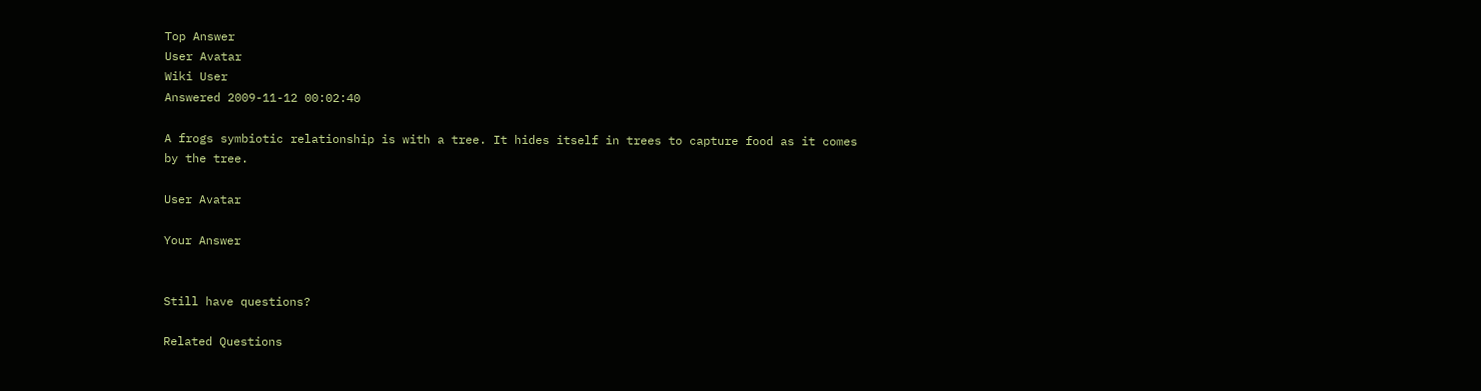Top Answer
User Avatar
Wiki User
Answered 2009-11-12 00:02:40

A frogs symbiotic relationship is with a tree. It hides itself in trees to capture food as it comes by the tree.

User Avatar

Your Answer


Still have questions?

Related Questions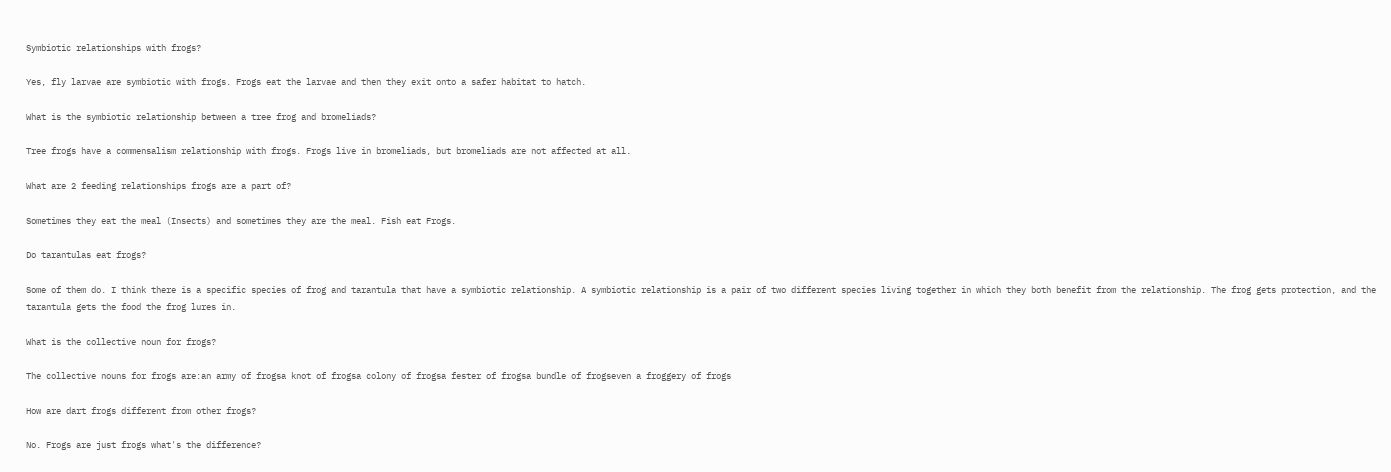Symbiotic relationships with frogs?

Yes, fly larvae are symbiotic with frogs. Frogs eat the larvae and then they exit onto a safer habitat to hatch.

What is the symbiotic relationship between a tree frog and bromeliads?

Tree frogs have a commensalism relationship with frogs. Frogs live in bromeliads, but bromeliads are not affected at all.

What are 2 feeding relationships frogs are a part of?

Sometimes they eat the meal (Insects) and sometimes they are the meal. Fish eat Frogs.

Do tarantulas eat frogs?

Some of them do. I think there is a specific species of frog and tarantula that have a symbiotic relationship. A symbiotic relationship is a pair of two different species living together in which they both benefit from the relationship. The frog gets protection, and the tarantula gets the food the frog lures in.

What is the collective noun for frogs?

The collective nouns for frogs are:an army of frogsa knot of frogsa colony of frogsa fester of frogsa bundle of frogseven a froggery of frogs

How are dart frogs different from other frogs?

No. Frogs are just frogs what's the difference?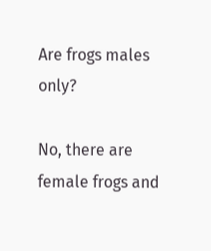Are frogs males only?

No, there are female frogs and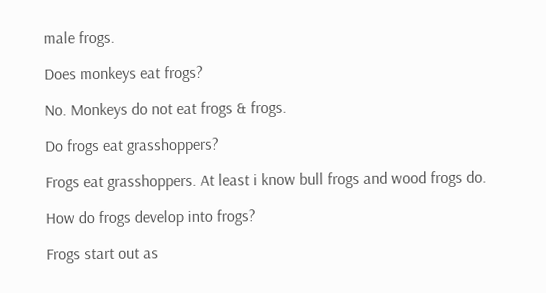male frogs.

Does monkeys eat frogs?

No. Monkeys do not eat frogs & frogs.

Do frogs eat grasshoppers?

Frogs eat grasshoppers. At least i know bull frogs and wood frogs do.

How do frogs develop into frogs?

Frogs start out as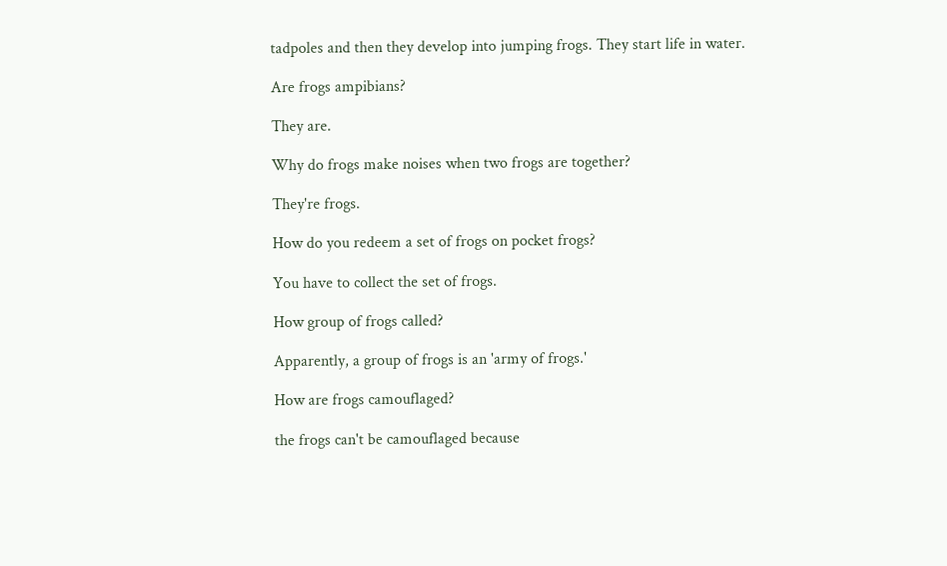tadpoles and then they develop into jumping frogs. They start life in water.

Are frogs ampibians?

They are.

Why do frogs make noises when two frogs are together?

They're frogs.

How do you redeem a set of frogs on pocket frogs?

You have to collect the set of frogs.

How group of frogs called?

Apparently, a group of frogs is an 'army of frogs.'

How are frogs camouflaged?

the frogs can't be camouflaged because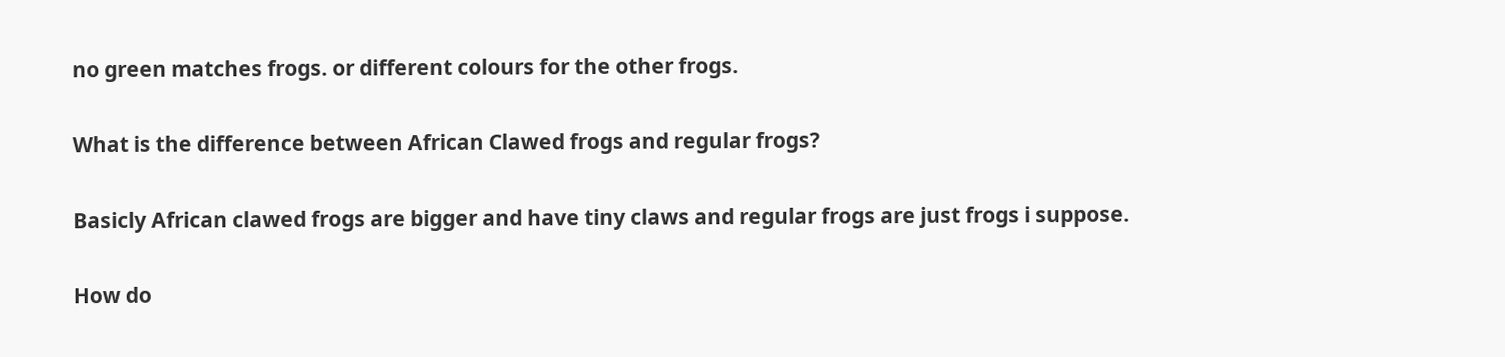no green matches frogs. or different colours for the other frogs.

What is the difference between African Clawed frogs and regular frogs?

Basicly African clawed frogs are bigger and have tiny claws and regular frogs are just frogs i suppose.

How do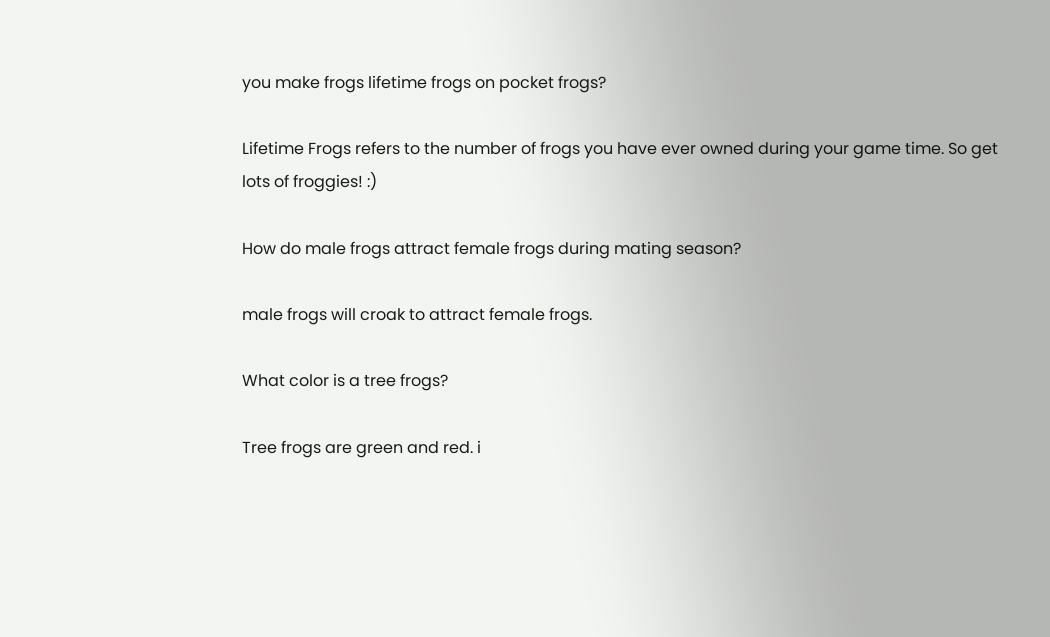you make frogs lifetime frogs on pocket frogs?

Lifetime Frogs refers to the number of frogs you have ever owned during your game time. So get lots of froggies! :)

How do male frogs attract female frogs during mating season?

male frogs will croak to attract female frogs.

What color is a tree frogs?

Tree frogs are green and red. i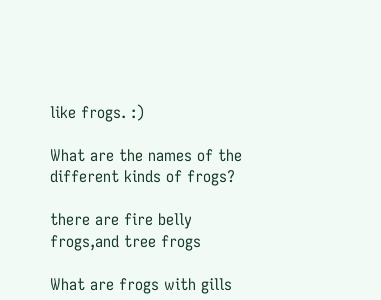like frogs. :)

What are the names of the different kinds of frogs?

there are fire belly frogs,and tree frogs

What are frogs with gills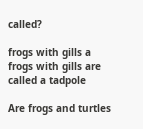called?

frogs with gills a frogs with gills are called a tadpole

Are frogs and turtles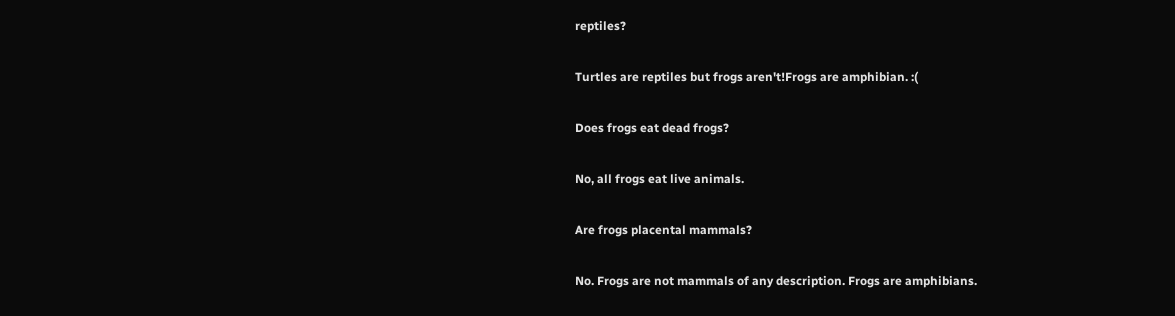reptiles?

Turtles are reptiles but frogs aren't!Frogs are amphibian. :(

Does frogs eat dead frogs?

No, all frogs eat live animals.

Are frogs placental mammals?

No. Frogs are not mammals of any description. Frogs are amphibians.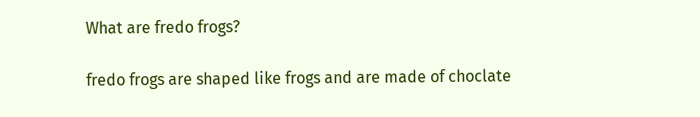What are fredo frogs?

fredo frogs are shaped like frogs and are made of choclate